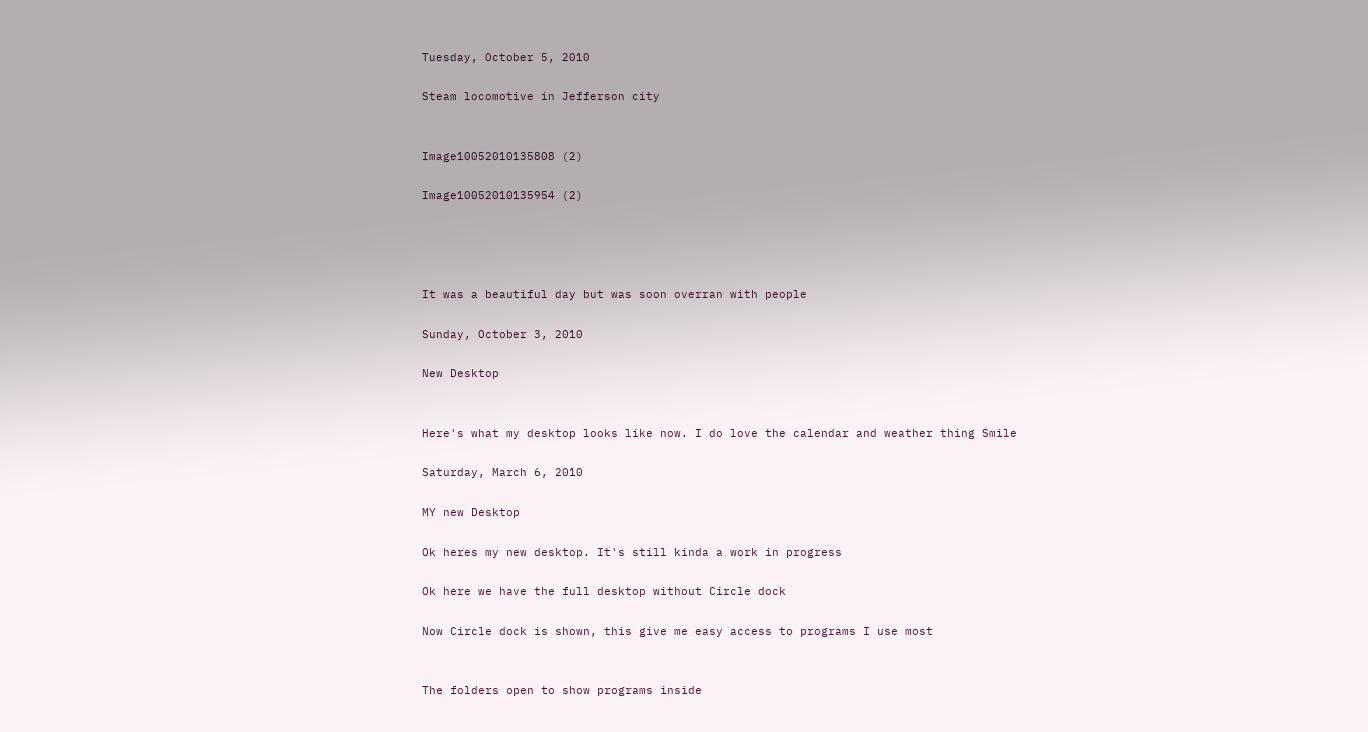Tuesday, October 5, 2010

Steam locomotive in Jefferson city


Image10052010135808 (2)

Image10052010135954 (2)




It was a beautiful day but was soon overran with people

Sunday, October 3, 2010

New Desktop


Here's what my desktop looks like now. I do love the calendar and weather thing Smile

Saturday, March 6, 2010

MY new Desktop

Ok heres my new desktop. It's still kinda a work in progress

Ok here we have the full desktop without Circle dock

Now Circle dock is shown, this give me easy access to programs I use most


The folders open to show programs inside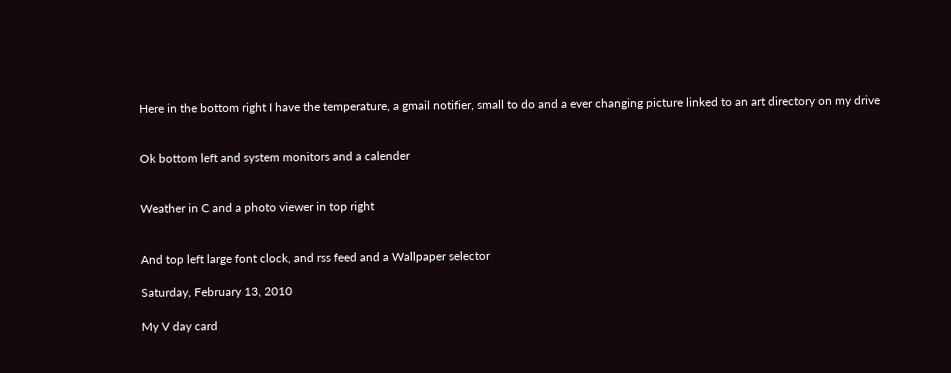Here in the bottom right I have the temperature, a gmail notifier, small to do and a ever changing picture linked to an art directory on my drive


Ok bottom left and system monitors and a calender


Weather in C and a photo viewer in top right


And top left large font clock, and rss feed and a Wallpaper selector

Saturday, February 13, 2010

My V day card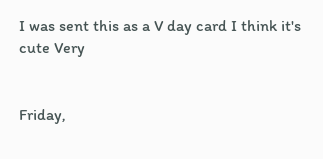I was sent this as a V day card I think it's cute Very


Friday,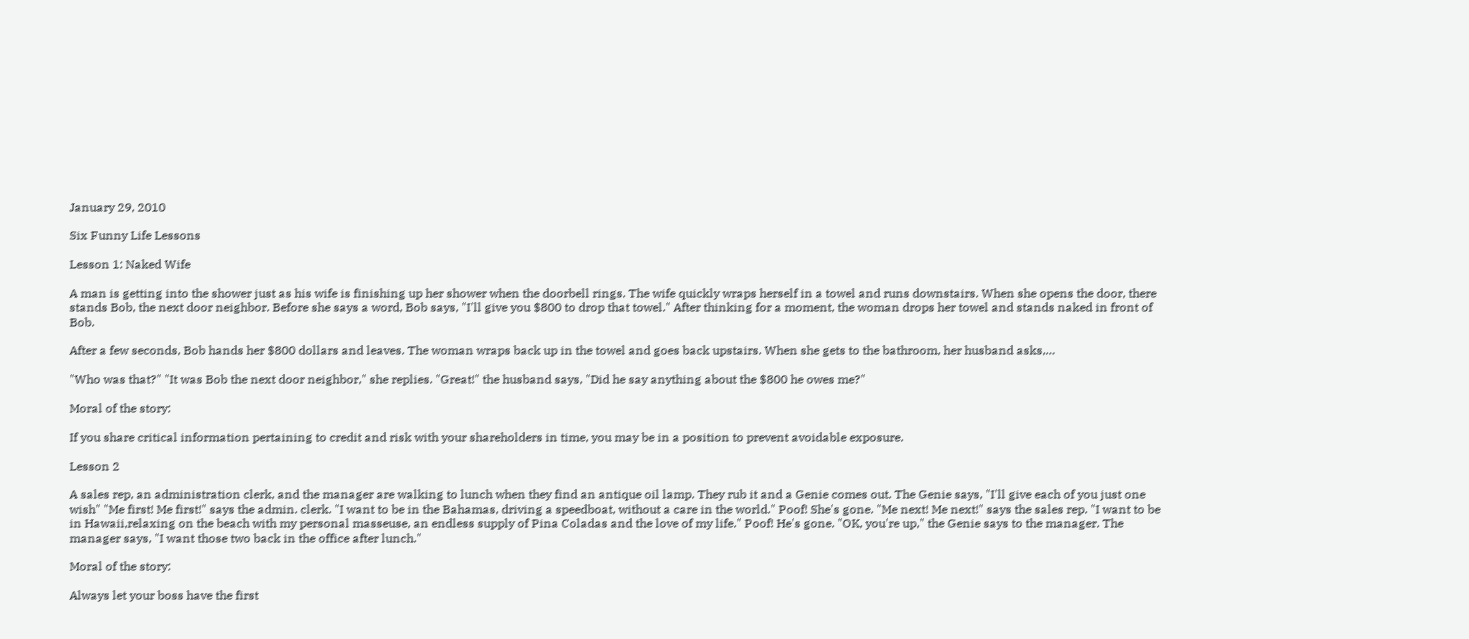January 29, 2010

Six Funny Life Lessons

Lesson 1: Naked Wife

A man is getting into the shower just as his wife is finishing up her shower when the doorbell rings. The wife quickly wraps herself in a towel and runs downstairs. When she opens the door, there stands Bob, the next door neighbor. Before she says a word, Bob says, "I'll give you $800 to drop that towel." After thinking for a moment, the woman drops her towel and stands naked in front of Bob.

After a few seconds, Bob hands her $800 dollars and leaves. The woman wraps back up in the towel and goes back upstairs. When she gets to the bathroom, her husband asks,…

"Who was that?" "It was Bob the next door neighbor," she replies. "Great!" the husband says, "Did he say anything about the $800 he owes me?"

Moral of the story:

If you share critical information pertaining to credit and risk with your shareholders in time, you may be in a position to prevent avoidable exposure.

Lesson 2

A sales rep, an administration clerk, and the manager are walking to lunch when they find an antique oil lamp. They rub it and a Genie comes out. The Genie says, "I'll give each of you just one wish" "Me first! Me first!" says the admin. clerk. "I want to be in the Bahamas, driving a speedboat, without a care in the world." Poof! She's gone. "Me next! Me next!" says the sales rep. "I want to be in Hawaii,relaxing on the beach with my personal masseuse, an endless supply of Pina Coladas and the love of my life." Poof! He's gone. "OK, you're up," the Genie says to the manager. The manager says, "I want those two back in the office after lunch."

Moral of the story:

Always let your boss have the first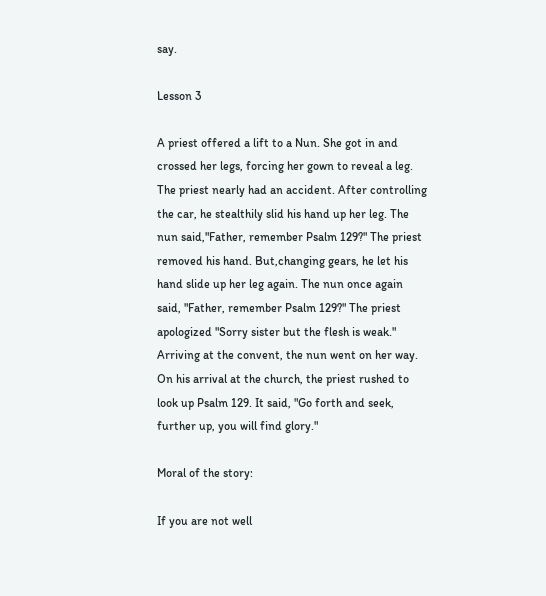say.

Lesson 3

A priest offered a lift to a Nun. She got in and crossed her legs, forcing her gown to reveal a leg. The priest nearly had an accident. After controlling the car, he stealthily slid his hand up her leg. The nun said,"Father, remember Psalm 129?" The priest removed his hand. But,changing gears, he let his hand slide up her leg again. The nun once again said, "Father, remember Psalm 129?" The priest apologized "Sorry sister but the flesh is weak." Arriving at the convent, the nun went on her way. On his arrival at the church, the priest rushed to look up Psalm 129. It said, "Go forth and seek, further up, you will find glory."

Moral of the story:

If you are not well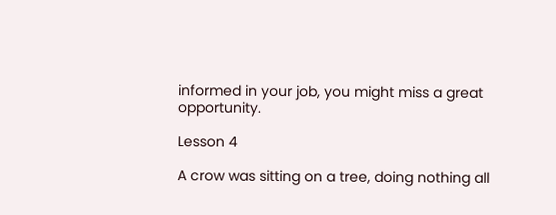informed in your job, you might miss a great opportunity.

Lesson 4

A crow was sitting on a tree, doing nothing all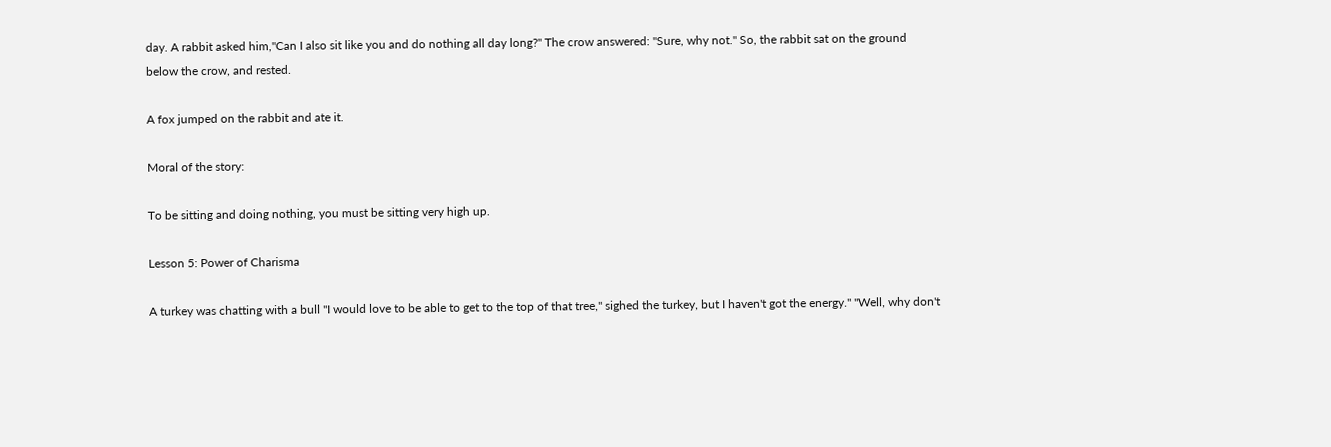day. A rabbit asked him,"Can I also sit like you and do nothing all day long?" The crow answered: "Sure, why not." So, the rabbit sat on the ground below the crow, and rested.

A fox jumped on the rabbit and ate it.

Moral of the story:

To be sitting and doing nothing, you must be sitting very high up.

Lesson 5: Power of Charisma

A turkey was chatting with a bull "I would love to be able to get to the top of that tree," sighed the turkey, but I haven't got the energy." "Well, why don't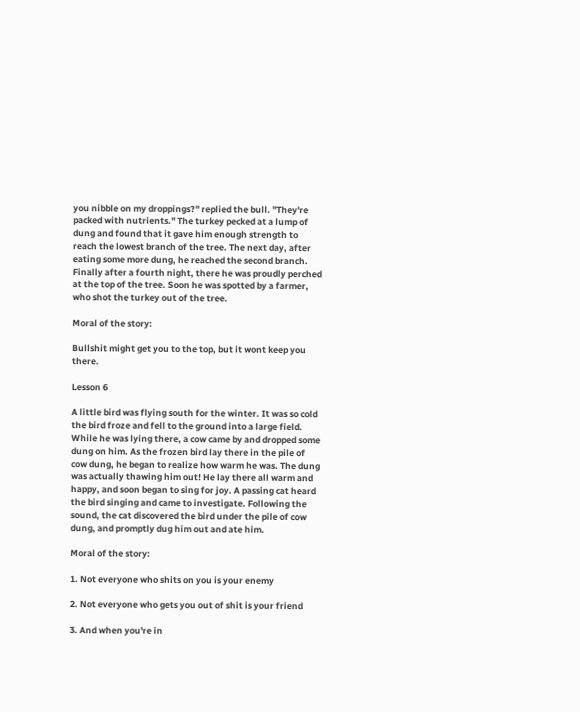you nibble on my droppings?" replied the bull. "They're packed with nutrients." The turkey pecked at a lump of dung and found that it gave him enough strength to reach the lowest branch of the tree. The next day, after eating some more dung, he reached the second branch. Finally after a fourth night, there he was proudly perched at the top of the tree. Soon he was spotted by a farmer, who shot the turkey out of the tree.

Moral of the story:

Bullshit might get you to the top, but it wont keep you there.

Lesson 6

A little bird was flying south for the winter. It was so cold the bird froze and fell to the ground into a large field. While he was lying there, a cow came by and dropped some dung on him. As the frozen bird lay there in the pile of cow dung, he began to realize how warm he was. The dung was actually thawing him out! He lay there all warm and happy, and soon began to sing for joy. A passing cat heard the bird singing and came to investigate. Following the sound, the cat discovered the bird under the pile of cow dung, and promptly dug him out and ate him.

Moral of the story:

1. Not everyone who shits on you is your enemy

2. Not everyone who gets you out of shit is your friend

3. And when you're in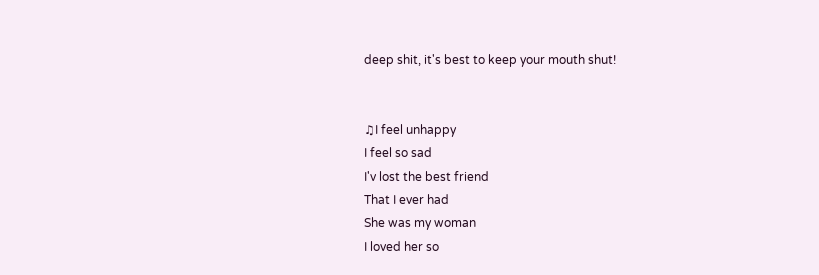deep shit, it's best to keep your mouth shut!


♫I feel unhappy
I feel so sad
I'v lost the best friend
That I ever had
She was my woman
I loved her so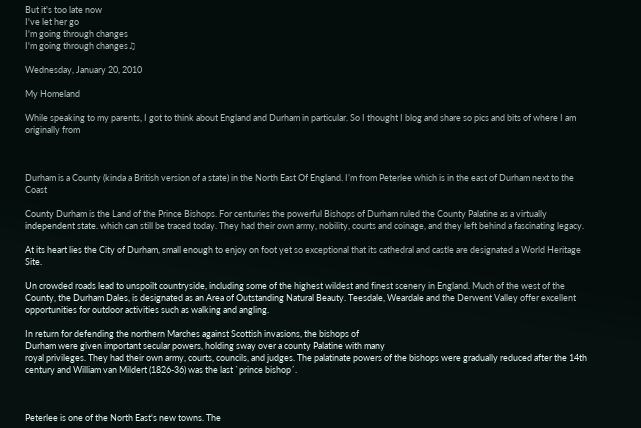But it's too late now
I've let her go
I'm going through changes
I'm going through changes♫

Wednesday, January 20, 2010

My Homeland

While speaking to my parents, I got to think about England and Durham in particular. So I thought I blog and share so pics and bits of where I am originally from



Durham is a County (kinda a British version of a state) in the North East Of England. I’m from Peterlee which is in the east of Durham next to the Coast

County Durham is the Land of the Prince Bishops. For centuries the powerful Bishops of Durham ruled the County Palatine as a virtually independent state. which can still be traced today. They had their own army, nobility, courts and coinage, and they left behind a fascinating legacy.

At its heart lies the City of Durham, small enough to enjoy on foot yet so exceptional that its cathedral and castle are designated a World Heritage Site.

Un crowded roads lead to unspoilt countryside, including some of the highest wildest and finest scenery in England. Much of the west of the County, the Durham Dales, is designated as an Area of Outstanding Natural Beauty. Teesdale, Weardale and the Derwent Valley offer excellent opportunities for outdoor activities such as walking and angling.

In return for defending the northern Marches against Scottish invasions, the bishops of
Durham were given important secular powers, holding sway over a county Palatine with many
royal privileges. They had their own army, courts, councils, and judges. The palatinate powers of the bishops were gradually reduced after the 14th century and William van Mildert (1826-36) was the last `prince bishop´.



Peterlee is one of the North East's new towns. The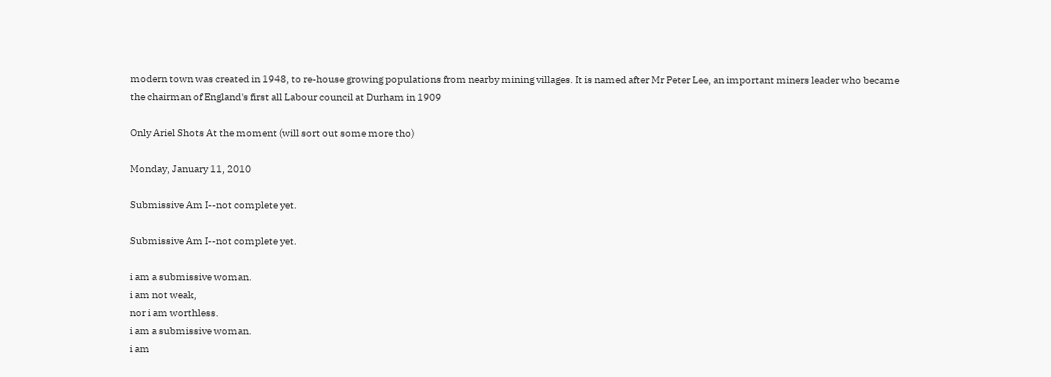modern town was created in 1948, to re-house growing populations from nearby mining villages. It is named after Mr Peter Lee, an important miners leader who became the chairman of England's first all Labour council at Durham in 1909

Only Ariel Shots At the moment (will sort out some more tho)

Monday, January 11, 2010

Submissive Am I--not complete yet.

Submissive Am I--not complete yet.

i am a submissive woman.
i am not weak,
nor i am worthless.
i am a submissive woman.
i am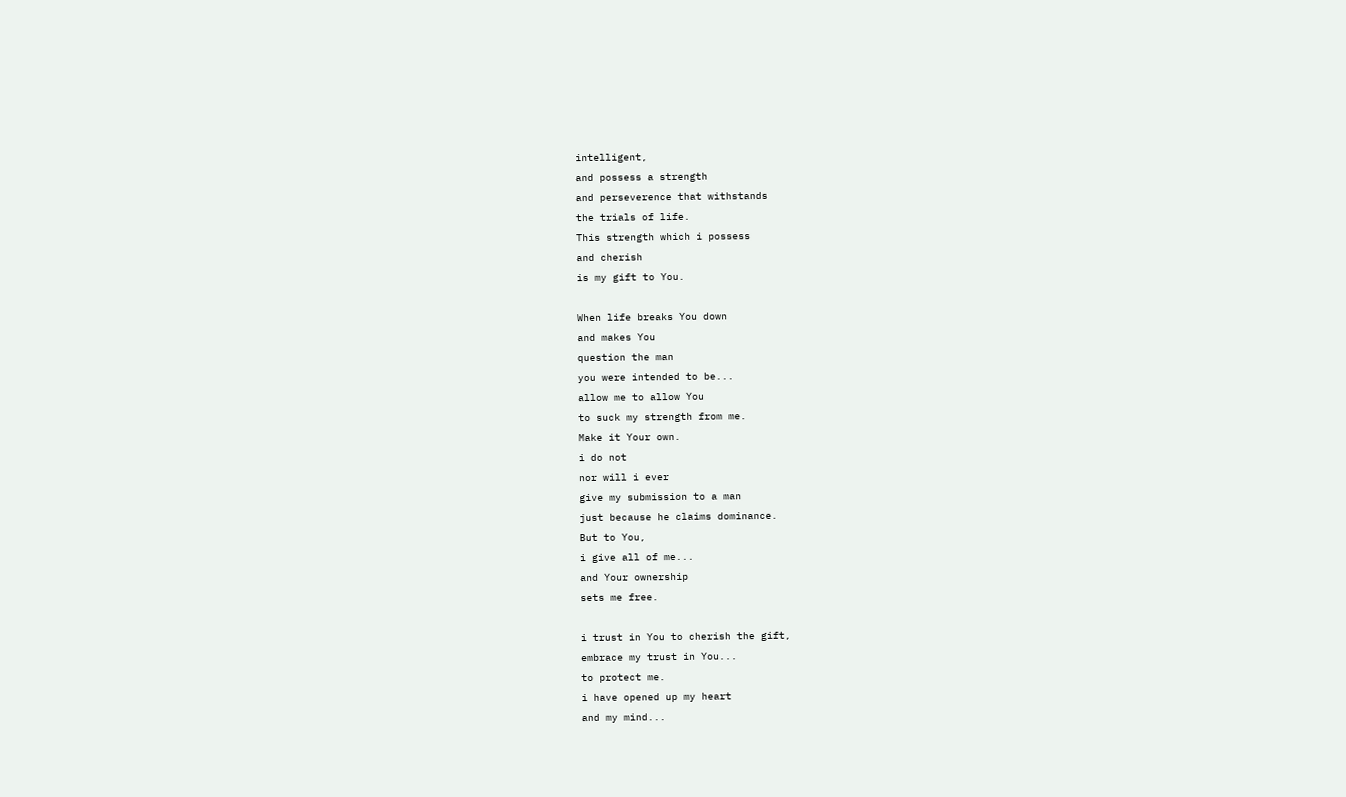intelligent,
and possess a strength
and perseverence that withstands
the trials of life.
This strength which i possess
and cherish
is my gift to You.

When life breaks You down
and makes You
question the man
you were intended to be...
allow me to allow You
to suck my strength from me.
Make it Your own.
i do not
nor will i ever
give my submission to a man
just because he claims dominance.
But to You,
i give all of me...
and Your ownership
sets me free.

i trust in You to cherish the gift,
embrace my trust in You...
to protect me.
i have opened up my heart
and my mind...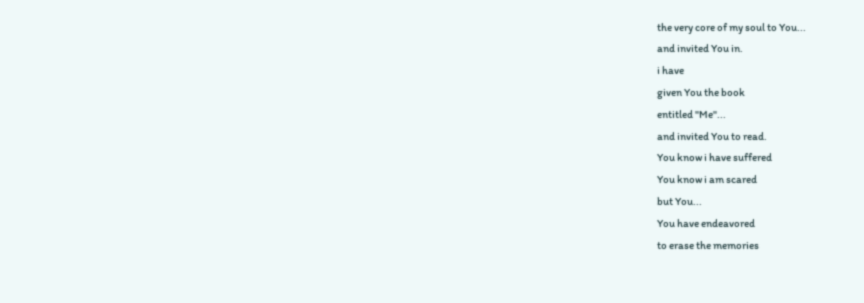the very core of my soul to You...
and invited You in.
i have
given You the book
entitled "Me"...
and invited You to read.
You know i have suffered
You know i am scared
but You...
You have endeavored
to erase the memories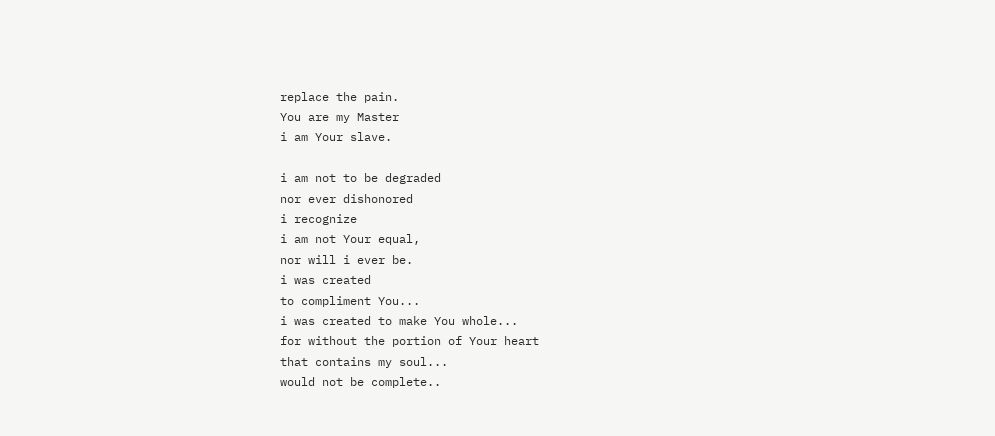replace the pain.
You are my Master
i am Your slave.

i am not to be degraded
nor ever dishonored
i recognize
i am not Your equal,
nor will i ever be.
i was created
to compliment You...
i was created to make You whole...
for without the portion of Your heart
that contains my soul...
would not be complete..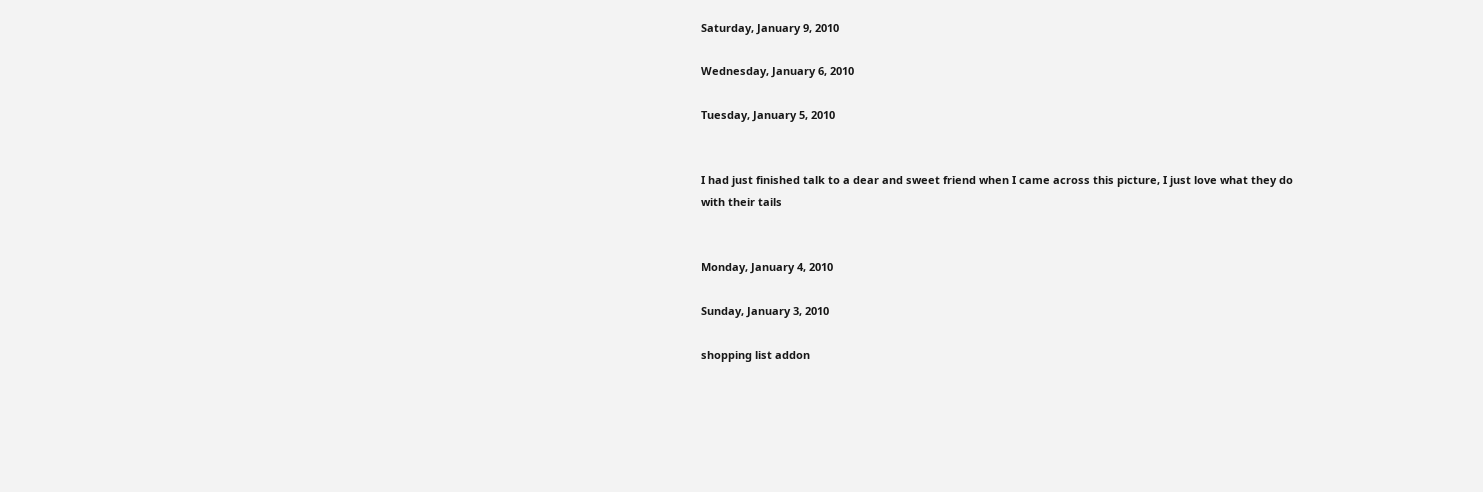Saturday, January 9, 2010

Wednesday, January 6, 2010

Tuesday, January 5, 2010


I had just finished talk to a dear and sweet friend when I came across this picture, I just love what they do with their tails


Monday, January 4, 2010

Sunday, January 3, 2010

shopping list addon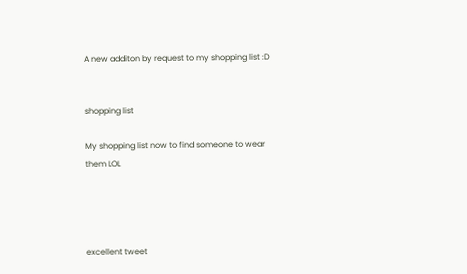A new additon by request to my shopping list :D


shopping list

My shopping list now to find someone to wear them LOL




excellent tweet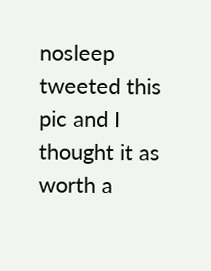nosleep tweeted this pic and I thought it as worth a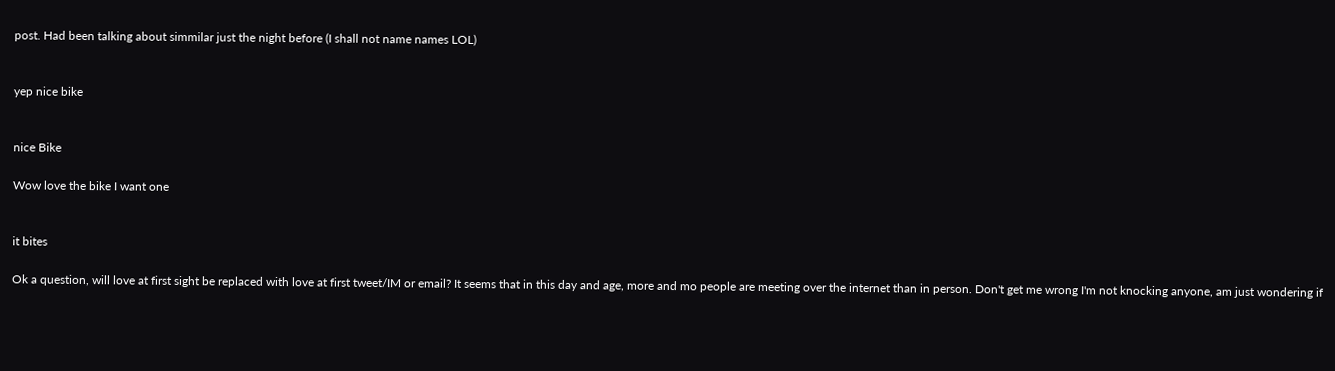post. Had been talking about simmilar just the night before (I shall not name names LOL)


yep nice bike


nice Bike

Wow love the bike I want one


it bites

Ok a question, will love at first sight be replaced with love at first tweet/IM or email? It seems that in this day and age, more and mo people are meeting over the internet than in person. Don't get me wrong I'm not knocking anyone, am just wondering if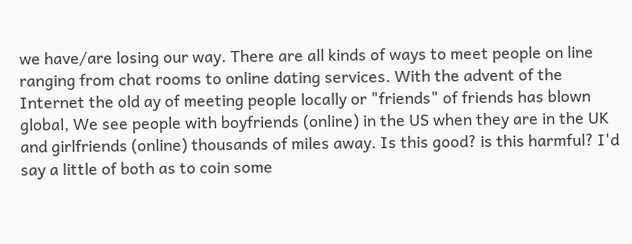we have/are losing our way. There are all kinds of ways to meet people on line ranging from chat rooms to online dating services. With the advent of the Internet the old ay of meeting people locally or "friends" of friends has blown global, We see people with boyfriends (online) in the US when they are in the UK and girlfriends (online) thousands of miles away. Is this good? is this harmful? I'd say a little of both as to coin some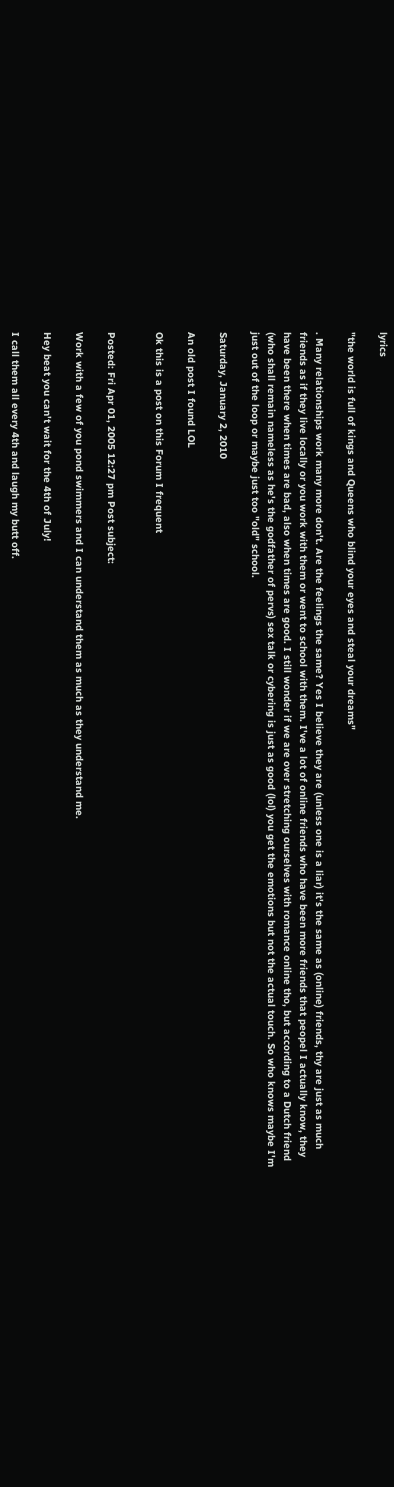lyrics

"the world is full of kings and Queens who blind your eyes and steal your dreams"

. Many relationships work many more don't. Are the feelings the same? Yes I believe they are (unless one is a liar) it's the same as (online) friends, thy are just as much friends as if they live locally or you work with them or went to school with them. I've a lot of online friends who have been more friends that peopel I actually know, they have been there when times are bad, also when times are good. I still wonder if we are over stretching ourselves with romance online tho, but according to a Dutch friend (who shall remain nameless as he's the godfather of pervs) sex talk or cybering is just as good (lol) you get the emotions but not the actual touch. So who knows maybe I'm just out of the loop or maybe just too "old" school.

Saturday, January 2, 2010

An old post I found LOL

Ok this is a post on this Forum I frequent


Posted: Fri Apr 01, 2005 12:27 pm Post subject:

Work with a few of you pond swimmers and I can understand them as much as they understand me.

Hey beat you can't wait for the 4th of July!

I call them all every 4th and laugh my butt off.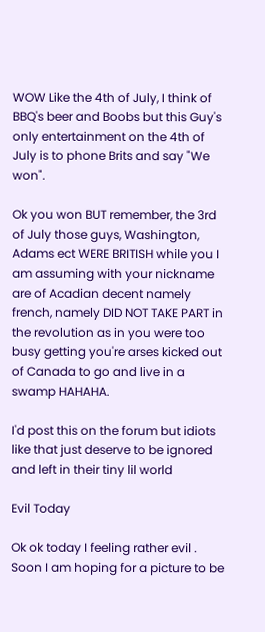WOW Like the 4th of July, I think of BBQ's beer and Boobs but this Guy's only entertainment on the 4th of July is to phone Brits and say "We won".

Ok you won BUT remember, the 3rd of July those guys, Washington, Adams ect WERE BRITISH while you I am assuming with your nickname are of Acadian decent namely french, namely DID NOT TAKE PART in the revolution as in you were too busy getting you're arses kicked out of Canada to go and live in a swamp HAHAHA.

I'd post this on the forum but idiots like that just deserve to be ignored and left in their tiny lil world

Evil Today

Ok ok today I feeling rather evil . Soon I am hoping for a picture to be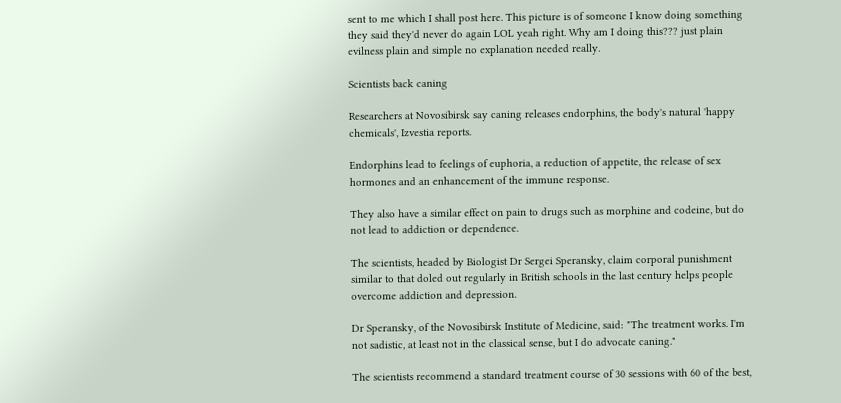sent to me which I shall post here. This picture is of someone I know doing something they said they'd never do again LOL yeah right. Why am I doing this??? just plain evilness plain and simple no explanation needed really.

Scientists back caning

Researchers at Novosibirsk say caning releases endorphins, the body's natural 'happy chemicals', Izvestia reports.

Endorphins lead to feelings of euphoria, a reduction of appetite, the release of sex hormones and an enhancement of the immune response.

They also have a similar effect on pain to drugs such as morphine and codeine, but do not lead to addiction or dependence.

The scientists, headed by Biologist Dr Sergei Speransky, claim corporal punishment similar to that doled out regularly in British schools in the last century helps people overcome addiction and depression.

Dr Speransky, of the Novosibirsk Institute of Medicine, said: "The treatment works. I'm not sadistic, at least not in the classical sense, but I do advocate caning."

The scientists recommend a standard treatment course of 30 sessions with 60 of the best,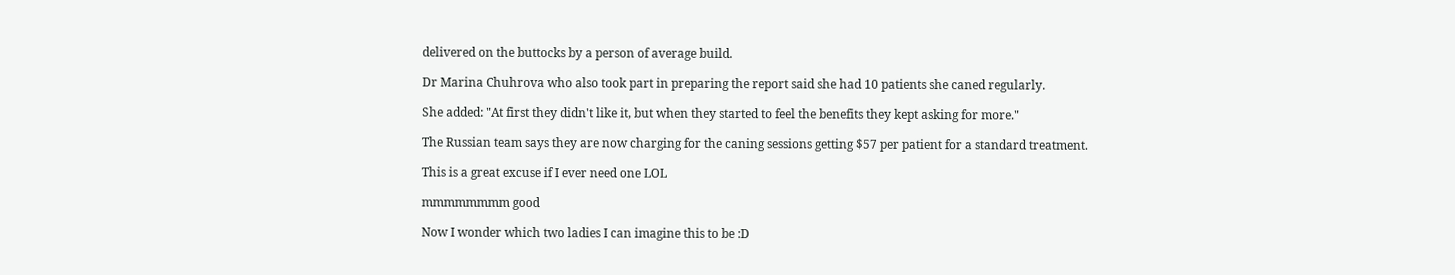delivered on the buttocks by a person of average build.

Dr Marina Chuhrova who also took part in preparing the report said she had 10 patients she caned regularly.

She added: "At first they didn't like it, but when they started to feel the benefits they kept asking for more."

The Russian team says they are now charging for the caning sessions getting $57 per patient for a standard treatment.

This is a great excuse if I ever need one LOL

mmmmmmmm good

Now I wonder which two ladies I can imagine this to be :D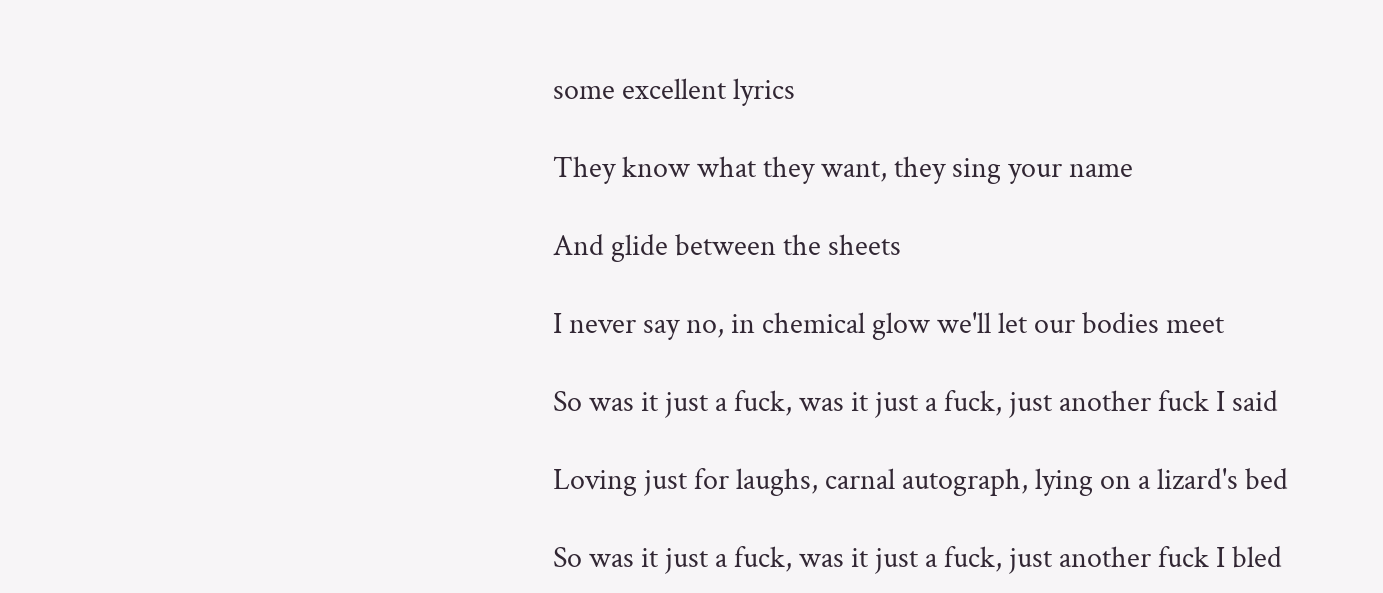some excellent lyrics

They know what they want, they sing your name

And glide between the sheets

I never say no, in chemical glow we'll let our bodies meet

So was it just a fuck, was it just a fuck, just another fuck I said

Loving just for laughs, carnal autograph, lying on a lizard's bed

So was it just a fuck, was it just a fuck, just another fuck I bled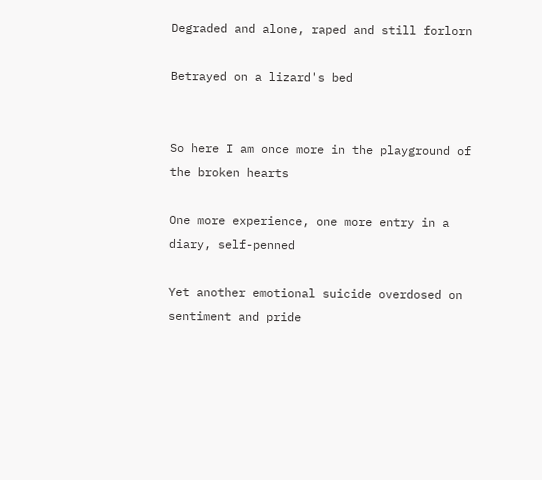Degraded and alone, raped and still forlorn

Betrayed on a lizard's bed


So here I am once more in the playground of the broken hearts

One more experience, one more entry in a diary, self-penned

Yet another emotional suicide overdosed on sentiment and pride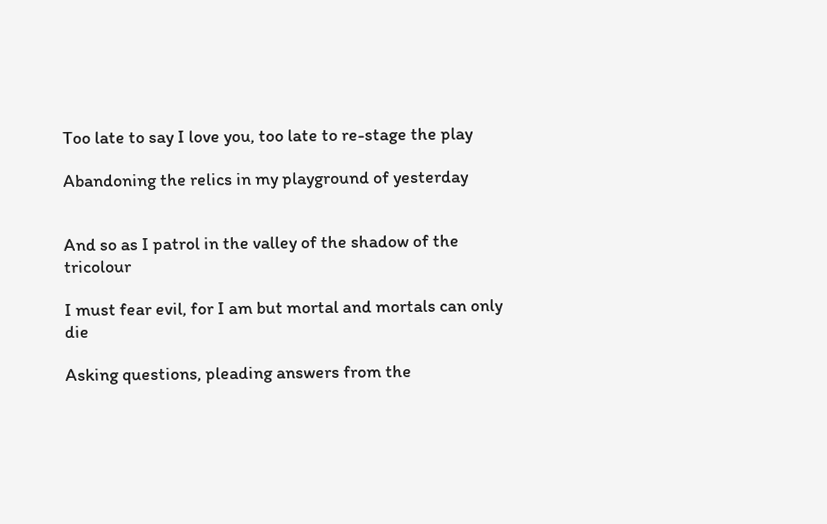Too late to say I love you, too late to re-stage the play

Abandoning the relics in my playground of yesterday


And so as I patrol in the valley of the shadow of the tricolour

I must fear evil, for I am but mortal and mortals can only die

Asking questions, pleading answers from the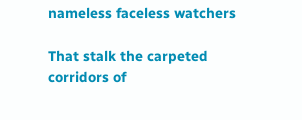nameless faceless watchers

That stalk the carpeted corridors of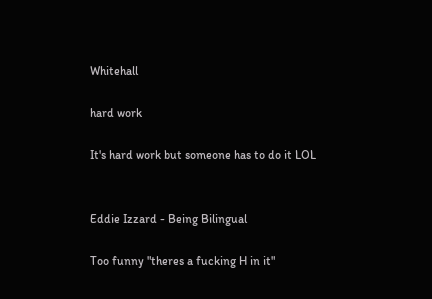Whitehall

hard work

It's hard work but someone has to do it LOL


Eddie Izzard - Being Bilingual

Too funny "theres a fucking H in it"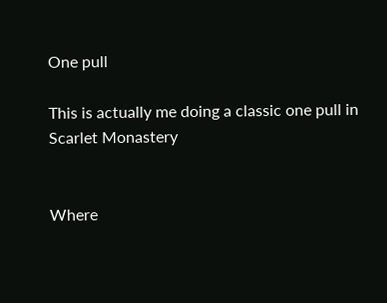One pull

This is actually me doing a classic one pull in Scarlet Monastery


Where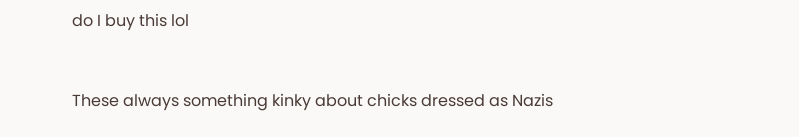do I buy this lol



These always something kinky about chicks dressed as Nazis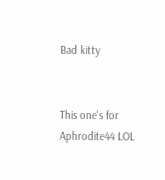Bad kitty


This one's for Aphrodite44 LOL